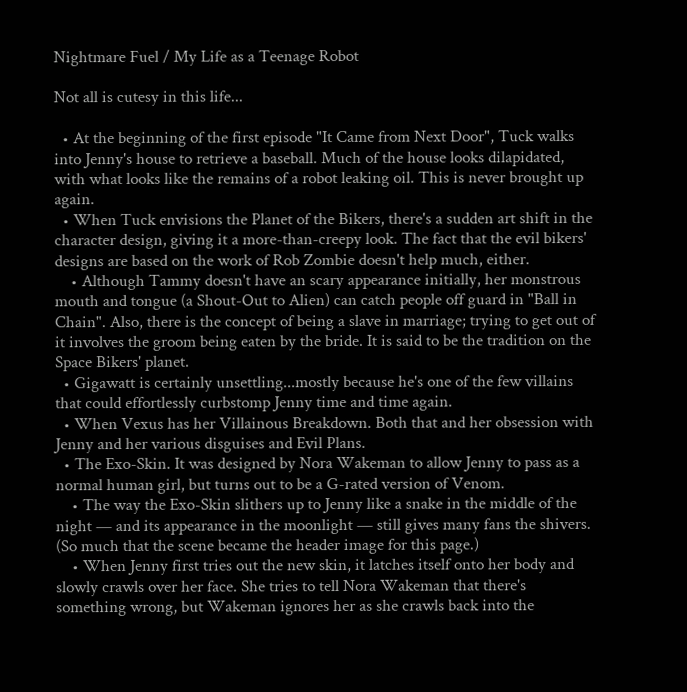Nightmare Fuel / My Life as a Teenage Robot

Not all is cutesy in this life...

  • At the beginning of the first episode "It Came from Next Door", Tuck walks into Jenny's house to retrieve a baseball. Much of the house looks dilapidated, with what looks like the remains of a robot leaking oil. This is never brought up again.
  • When Tuck envisions the Planet of the Bikers, there's a sudden art shift in the character design, giving it a more-than-creepy look. The fact that the evil bikers' designs are based on the work of Rob Zombie doesn't help much, either.
    • Although Tammy doesn't have an scary appearance initially, her monstrous mouth and tongue (a Shout-Out to Alien) can catch people off guard in "Ball in Chain". Also, there is the concept of being a slave in marriage; trying to get out of it involves the groom being eaten by the bride. It is said to be the tradition on the Space Bikers' planet.
  • Gigawatt is certainly unsettling...mostly because he's one of the few villains that could effortlessly curbstomp Jenny time and time again.
  • When Vexus has her Villainous Breakdown. Both that and her obsession with Jenny and her various disguises and Evil Plans.
  • The Exo-Skin. It was designed by Nora Wakeman to allow Jenny to pass as a normal human girl, but turns out to be a G-rated version of Venom.
    • The way the Exo-Skin slithers up to Jenny like a snake in the middle of the night — and its appearance in the moonlight — still gives many fans the shivers. (So much that the scene became the header image for this page.)
    • When Jenny first tries out the new skin, it latches itself onto her body and slowly crawls over her face. She tries to tell Nora Wakeman that there's something wrong, but Wakeman ignores her as she crawls back into the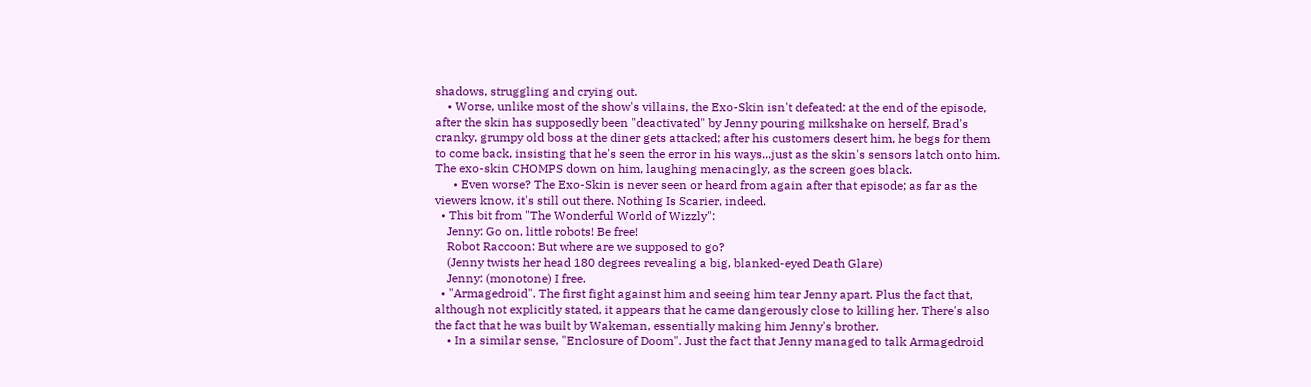shadows, struggling and crying out.
    • Worse, unlike most of the show's villains, the Exo-Skin isn't defeated: at the end of the episode, after the skin has supposedly been "deactivated" by Jenny pouring milkshake on herself, Brad's cranky, grumpy old boss at the diner gets attacked; after his customers desert him, he begs for them to come back, insisting that he's seen the error in his ways...just as the skin's sensors latch onto him. The exo-skin CHOMPS down on him, laughing menacingly, as the screen goes black.
      • Even worse? The Exo-Skin is never seen or heard from again after that episode; as far as the viewers know, it's still out there. Nothing Is Scarier, indeed.
  • This bit from "The Wonderful World of Wizzly":
    Jenny: Go on, little robots! Be free!
    Robot Raccoon: But where are we supposed to go?
    (Jenny twists her head 180 degrees revealing a big, blanked-eyed Death Glare)
    Jenny: (monotone) I free.
  • "Armagedroid". The first fight against him and seeing him tear Jenny apart. Plus the fact that, although not explicitly stated, it appears that he came dangerously close to killing her. There's also the fact that he was built by Wakeman, essentially making him Jenny's brother.
    • In a similar sense, "Enclosure of Doom". Just the fact that Jenny managed to talk Armagedroid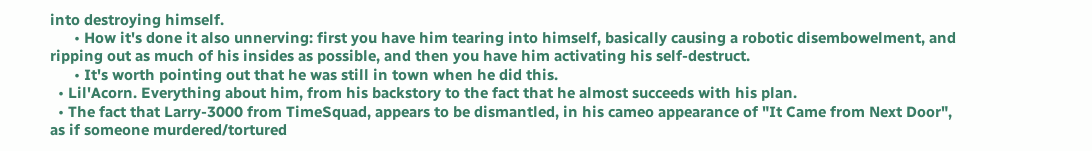into destroying himself.
      • How it's done it also unnerving: first you have him tearing into himself, basically causing a robotic disembowelment, and ripping out as much of his insides as possible, and then you have him activating his self-destruct.
      • It's worth pointing out that he was still in town when he did this.
  • Lil'Acorn. Everything about him, from his backstory to the fact that he almost succeeds with his plan.
  • The fact that Larry-3000 from TimeSquad, appears to be dismantled, in his cameo appearance of "It Came from Next Door", as if someone murdered/tortured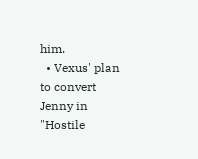him.
  • Vexus' plan to convert Jenny in "Hostile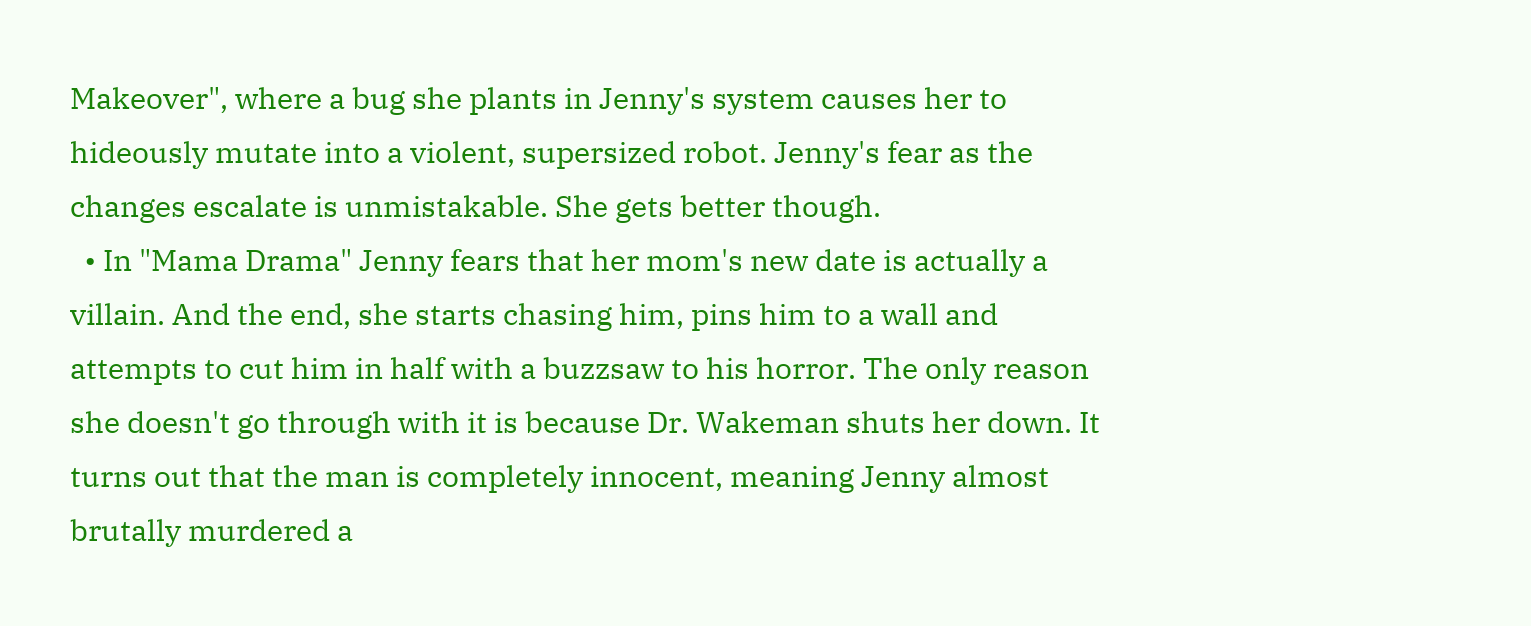Makeover", where a bug she plants in Jenny's system causes her to hideously mutate into a violent, supersized robot. Jenny's fear as the changes escalate is unmistakable. She gets better though.
  • In "Mama Drama" Jenny fears that her mom's new date is actually a villain. And the end, she starts chasing him, pins him to a wall and attempts to cut him in half with a buzzsaw to his horror. The only reason she doesn't go through with it is because Dr. Wakeman shuts her down. It turns out that the man is completely innocent, meaning Jenny almost brutally murdered a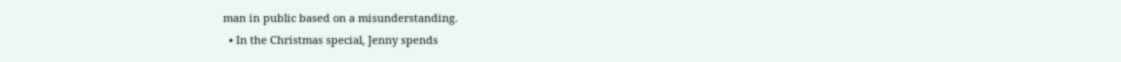man in public based on a misunderstanding.
  • In the Christmas special, Jenny spends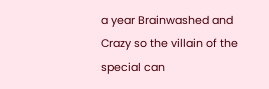a year Brainwashed and Crazy so the villain of the special can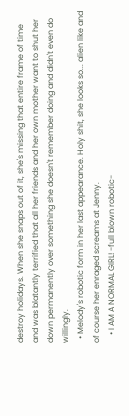destroy holidays. When she snaps out of it, she's missing that entire frame of time and was blatantly terrified that all her friends and her own mother want to shut her down permanently over something she doesn't remember doing and didn't even do willingly.
  • Melody's robotic form in her last appearance. Holy shit, she looks so... alien like and of course her enraged screams at Jenny.
    • I AM A NORMAL GIRL! -full blown robotic-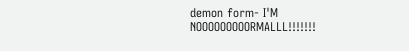demon form- I'M NOOOOOOOOORMALLL!!!!!!!